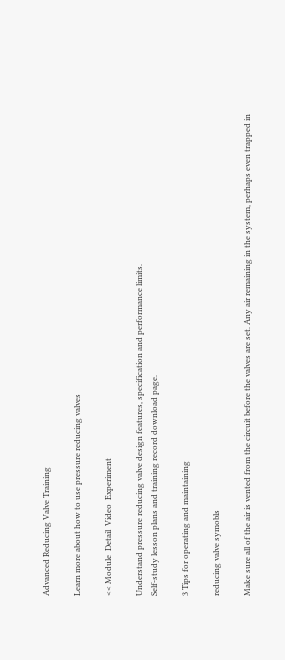Advanced Reducing Valve Training

Learn more about how to use pressure reducing valves

<< Module  Detail  Video  Experiment

Understand pressure reducing valve design features, specification and performance limits.
Self-study lesson plans and training record download page.

3 Tips for operating and maintaining

reducing valve symobls

Make sure all of the air is vented from the circuit before the valves are set. Any air remaining in the system, perhaps even trapped in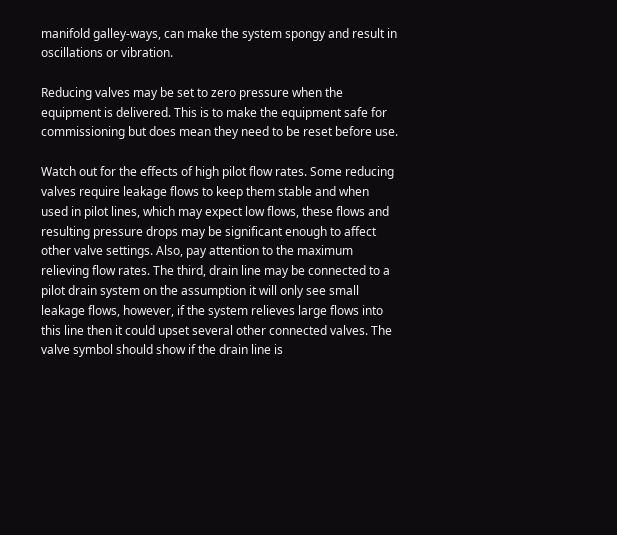manifold galley-ways, can make the system spongy and result in oscillations or vibration.

Reducing valves may be set to zero pressure when the equipment is delivered. This is to make the equipment safe for commissioning but does mean they need to be reset before use.

Watch out for the effects of high pilot flow rates. Some reducing valves require leakage flows to keep them stable and when used in pilot lines, which may expect low flows, these flows and resulting pressure drops may be significant enough to affect other valve settings. Also, pay attention to the maximum relieving flow rates. The third, drain line may be connected to a pilot drain system on the assumption it will only see small leakage flows, however, if the system relieves large flows into this line then it could upset several other connected valves. The valve symbol should show if the drain line is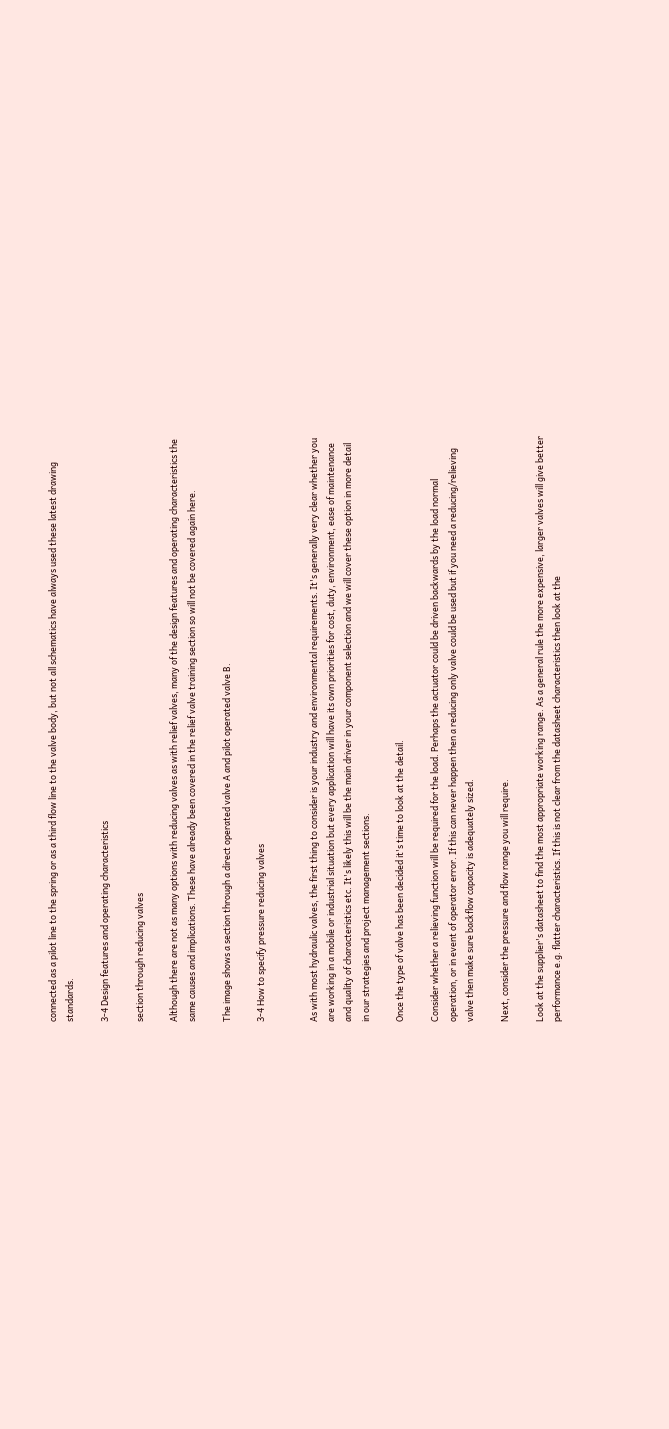connected as a pilot line to the spring or as a third flow line to the valve body, but not all schematics have always used these latest drawing standards.

3-4 Design features and operating characteristics

section through reducing valves

Although there are not as many options with reducing valves as with relief valves, many of the design features and operating characteristics the same causes and implications. These have already been covered in the relief valve training section so will not be covered again here.

The image shows a section through a direct operated valve A and pilot operated valve B.

3-4 How to specify pressure reducing valves


As with most hydraulic valves, the first thing to consider is your industry and environmental requirements. It's generally very clear whether you are working in a mobile or industrial situation but every application will have its own priorities for cost, duty, environment, ease of maintenance and quality of characteristics etc. It's likely this will be the main driver in your component selection and we will cover these option in more detail in our strategies and project management sections.

Once the type of valve has been decided it's time to look at the detail.

Consider whether a relieving function will be required for the load. Perhaps the actuator could be driven backwards by the load normal operation, or in event of operator error. If this can never happen then a reducing only valve could be used but if you need a reducing/relieving valve then make sure backflow capacity is adequately sized.

Next, consider the pressure and flow range you will require.

Look at the supplier's datasheet to find the most appropriate working range. As a general rule the more expensive, larger valves will give better performance e.g. flatter characteristics. If this is not clear from the datasheet characteristics then look at the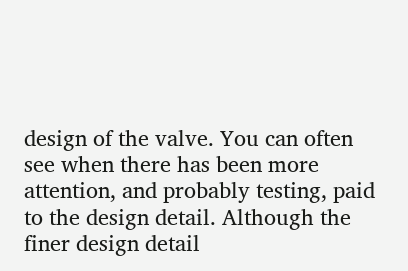design of the valve. You can often see when there has been more attention, and probably testing, paid to the design detail. Although the finer design detail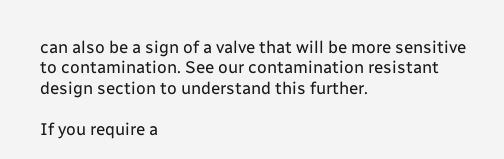can also be a sign of a valve that will be more sensitive to contamination. See our contamination resistant design section to understand this further.

If you require a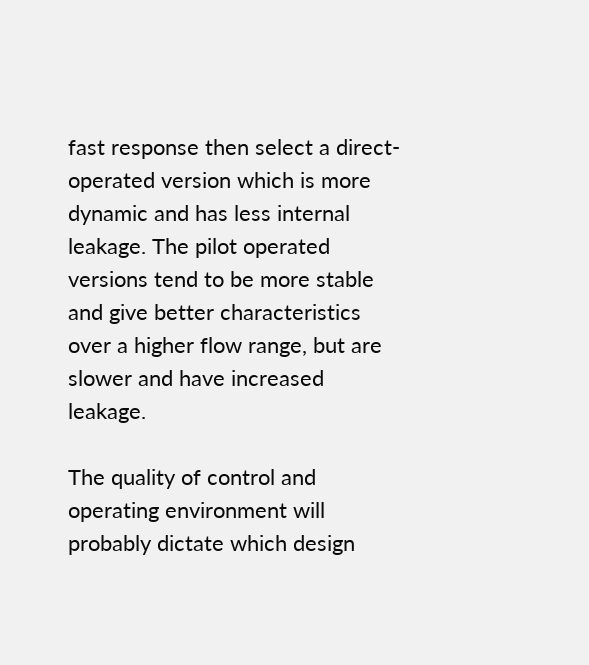fast response then select a direct-operated version which is more dynamic and has less internal leakage. The pilot operated versions tend to be more stable and give better characteristics over a higher flow range, but are slower and have increased leakage.

The quality of control and operating environment will probably dictate which design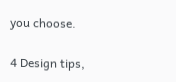you choose.

4 Design tips,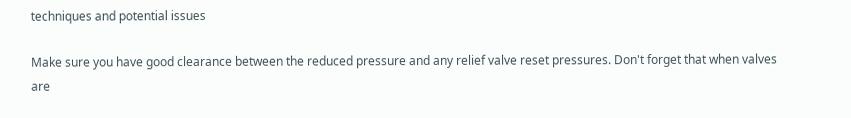techniques and potential issues

Make sure you have good clearance between the reduced pressure and any relief valve reset pressures. Don't forget that when valves are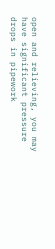open and relieving, you may have significant pressure drops in pipework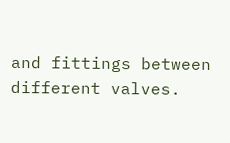and fittings between different valves.